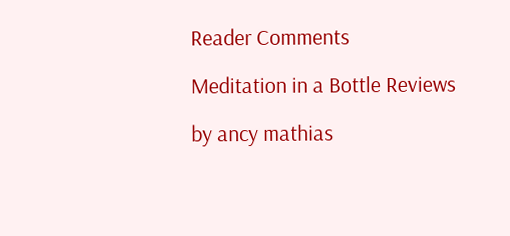Reader Comments

Meditation in a Bottle Reviews

by ancy mathias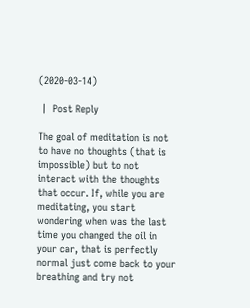(2020-03-14)

 |  Post Reply

The goal of meditation is not to have no thoughts (that is impossible) but to not interact with the thoughts that occur. If, while you are meditating, you start wondering when was the last time you changed the oil in your car, that is perfectly normal just come back to your breathing and try not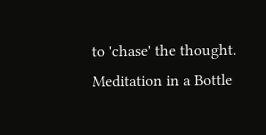to 'chase' the thought. Meditation in a Bottle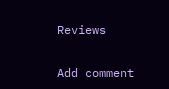Reviews

Add comment